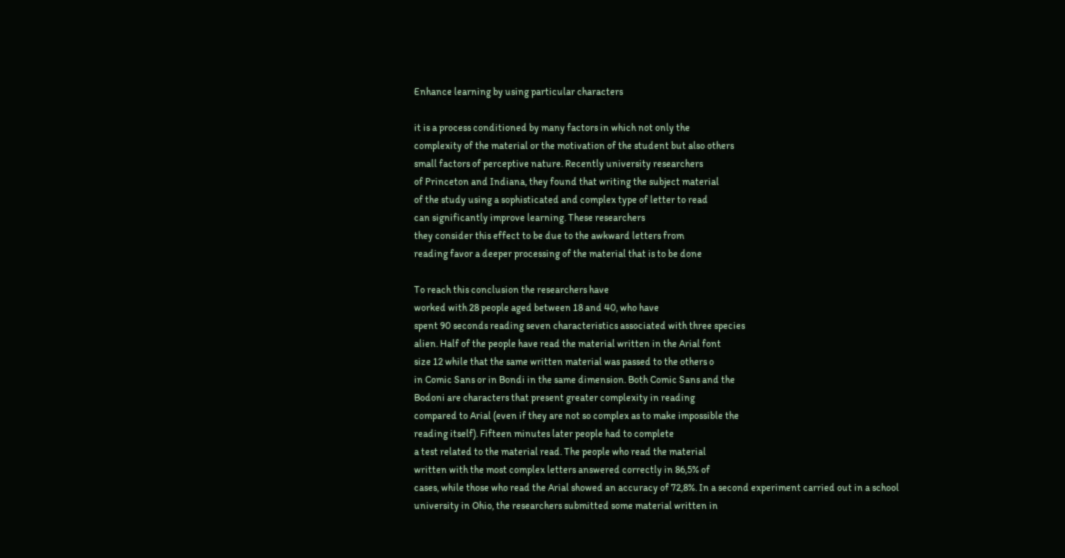Enhance learning by using particular characters

it is a process conditioned by many factors in which not only the
complexity of the material or the motivation of the student but also others
small factors of perceptive nature. Recently university researchers
of Princeton and Indiana, they found that writing the subject material
of the study using a sophisticated and complex type of letter to read
can significantly improve learning. These researchers
they consider this effect to be due to the awkward letters from
reading favor a deeper processing of the material that is to be done

To reach this conclusion the researchers have
worked with 28 people aged between 18 and 40, who have
spent 90 seconds reading seven characteristics associated with three species
alien. Half of the people have read the material written in the Arial font
size 12 while that the same written material was passed to the others o
in Comic Sans or in Bondi in the same dimension. Both Comic Sans and the
Bodoni are characters that present greater complexity in reading
compared to Arial (even if they are not so complex as to make impossible the
reading itself). Fifteen minutes later people had to complete
a test related to the material read. The people who read the material
written with the most complex letters answered correctly in 86,5% of
cases, while those who read the Arial showed an accuracy of 72,8%. In a second experiment carried out in a school
university in Ohio, the researchers submitted some material written in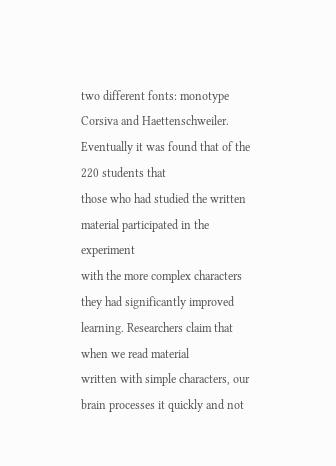two different fonts: monotype Corsiva and Haettenschweiler. Eventually it was found that of the 220 students that
those who had studied the written material participated in the experiment
with the more complex characters they had significantly improved learning. Researchers claim that when we read material
written with simple characters, our brain processes it quickly and not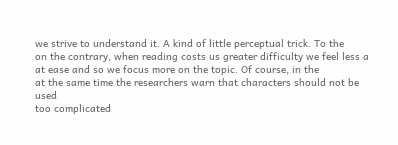we strive to understand it. A kind of little perceptual trick. To the
on the contrary, when reading costs us greater difficulty we feel less a
at ease and so we focus more on the topic. Of course, in the
at the same time the researchers warn that characters should not be used
too complicated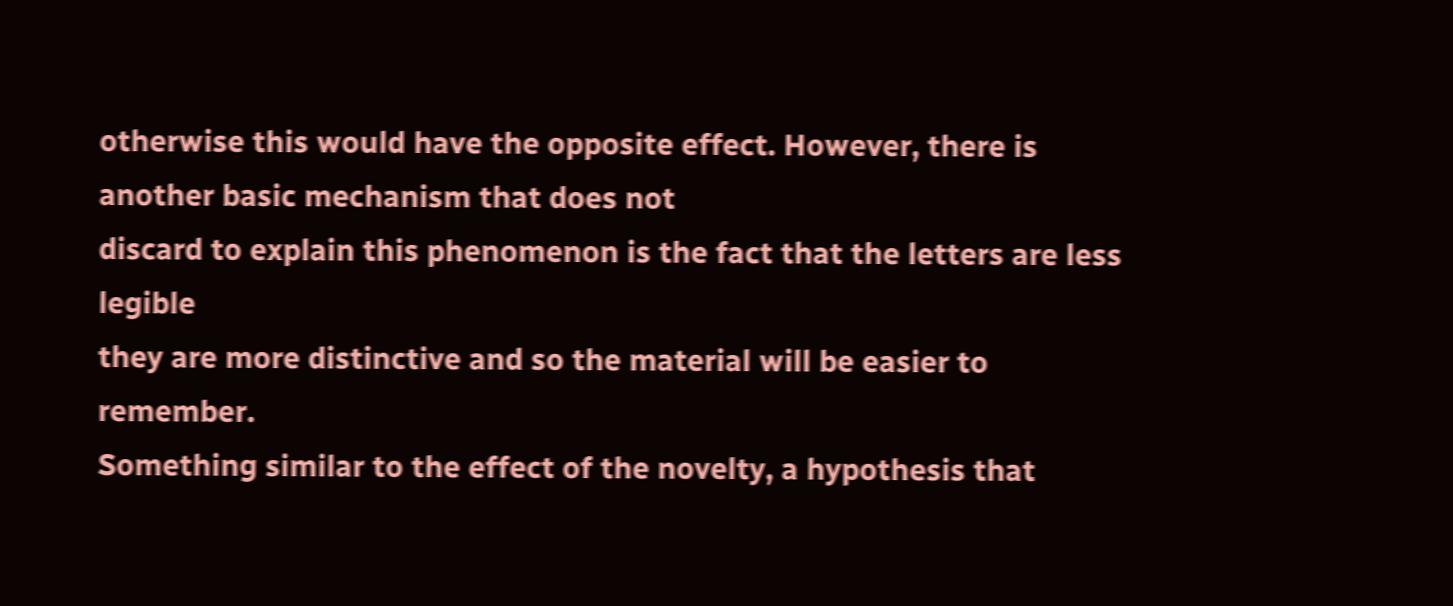otherwise this would have the opposite effect. However, there is another basic mechanism that does not
discard to explain this phenomenon is the fact that the letters are less legible
they are more distinctive and so the material will be easier to remember.
Something similar to the effect of the novelty, a hypothesis that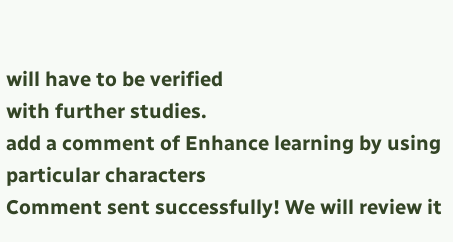will have to be verified
with further studies.
add a comment of Enhance learning by using particular characters
Comment sent successfully! We will review it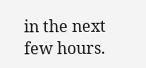in the next few hours.